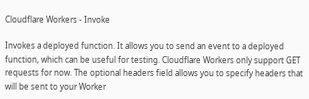Cloudflare Workers - Invoke

Invokes a deployed function. It allows you to send an event to a deployed function, which can be useful for testing. Cloudflare Workers only support GET requests for now. The optional headers field allows you to specify headers that will be sent to your Worker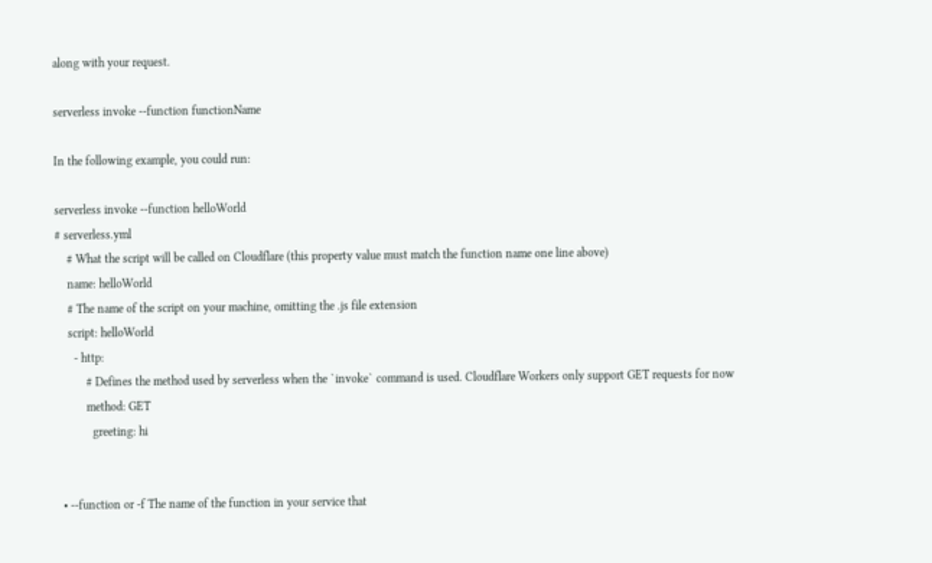along with your request.

serverless invoke --function functionName

In the following example, you could run:

serverless invoke --function helloWorld
# serverless.yml
    # What the script will be called on Cloudflare (this property value must match the function name one line above)
    name: helloWorld
    # The name of the script on your machine, omitting the .js file extension
    script: helloWorld
      - http:
          # Defines the method used by serverless when the `invoke` command is used. Cloudflare Workers only support GET requests for now
          method: GET
            greeting: hi


  • --function or -f The name of the function in your service that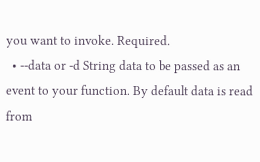you want to invoke. Required.
  • --data or -d String data to be passed as an event to your function. By default data is read from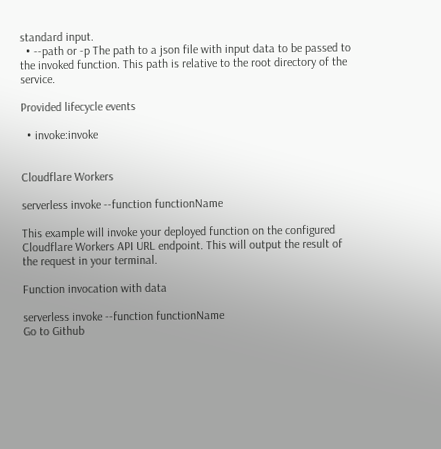standard input.
  • --path or -p The path to a json file with input data to be passed to the invoked function. This path is relative to the root directory of the service.

Provided lifecycle events

  • invoke:invoke


Cloudflare Workers

serverless invoke --function functionName

This example will invoke your deployed function on the configured Cloudflare Workers API URL endpoint. This will output the result of the request in your terminal.

Function invocation with data

serverless invoke --function functionName
Go to Github